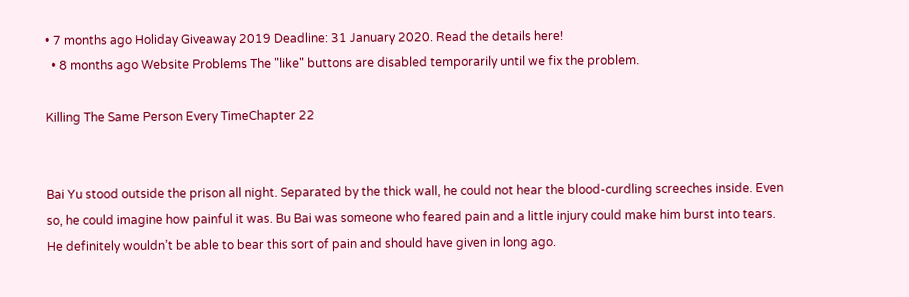• 7 months ago Holiday Giveaway 2019 Deadline: 31 January 2020. Read the details here!
  • 8 months ago Website Problems The "like" buttons are disabled temporarily until we fix the problem.

Killing The Same Person Every TimeChapter 22


Bai Yu stood outside the prison all night. Separated by the thick wall, he could not hear the blood-curdling screeches inside. Even so, he could imagine how painful it was. Bu Bai was someone who feared pain and a little injury could make him burst into tears. He definitely wouldn’t be able to bear this sort of pain and should have given in long ago.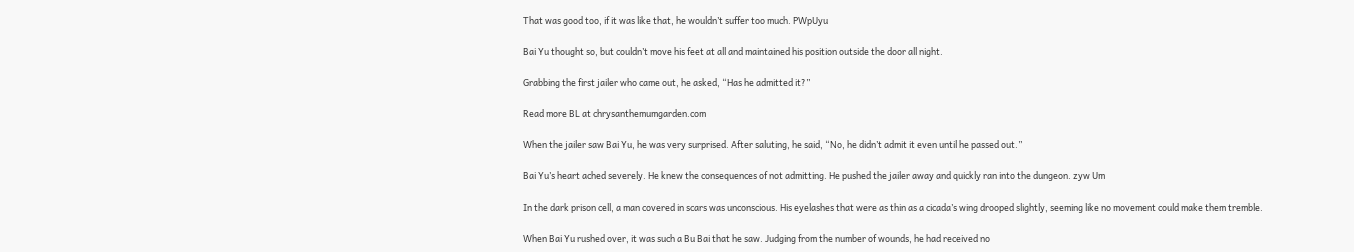That was good too, if it was like that, he wouldn’t suffer too much. PWpUyu

Bai Yu thought so, but couldn’t move his feet at all and maintained his position outside the door all night.

Grabbing the first jailer who came out, he asked, “Has he admitted it?”

Read more BL at chrysanthemumgarden.com

When the jailer saw Bai Yu, he was very surprised. After saluting, he said, “No, he didn’t admit it even until he passed out.”

Bai Yu’s heart ached severely. He knew the consequences of not admitting. He pushed the jailer away and quickly ran into the dungeon. zyw Um

In the dark prison cell, a man covered in scars was unconscious. His eyelashes that were as thin as a cicada’s wing drooped slightly, seeming like no movement could make them tremble.

When Bai Yu rushed over, it was such a Bu Bai that he saw. Judging from the number of wounds, he had received no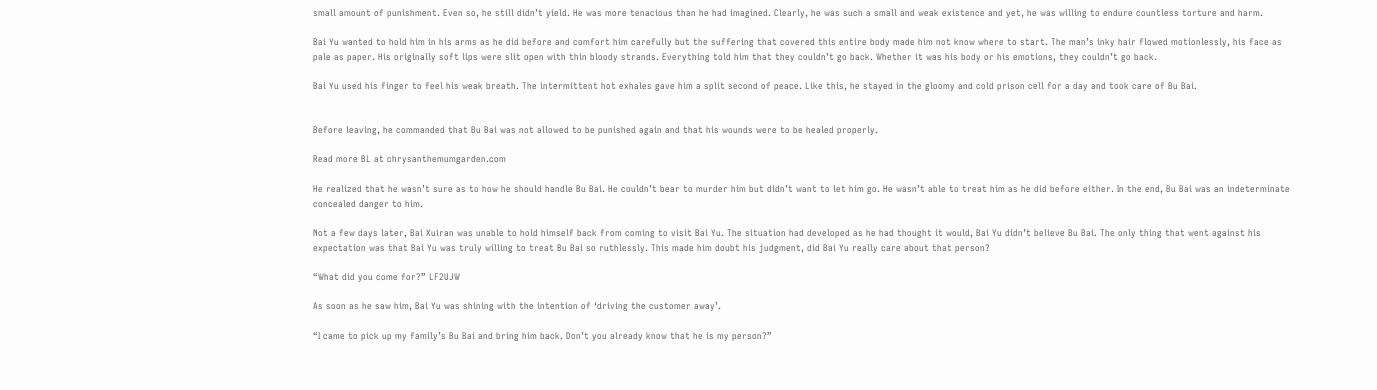small amount of punishment. Even so, he still didn’t yield. He was more tenacious than he had imagined. Clearly, he was such a small and weak existence and yet, he was willing to endure countless torture and harm.

Bai Yu wanted to hold him in his arms as he did before and comfort him carefully but the suffering that covered this entire body made him not know where to start. The man’s inky hair flowed motionlessly, his face as pale as paper. His originally soft lips were slit open with thin bloody strands. Everything told him that they couldn’t go back. Whether it was his body or his emotions, they couldn’t go back.

Bai Yu used his finger to feel his weak breath. The intermittent hot exhales gave him a split second of peace. Like this, he stayed in the gloomy and cold prison cell for a day and took care of Bu Bai.


Before leaving, he commanded that Bu Bai was not allowed to be punished again and that his wounds were to be healed properly.

Read more BL at chrysanthemumgarden.com

He realized that he wasn’t sure as to how he should handle Bu Bai. He couldn’t bear to murder him but didn’t want to let him go. He wasn’t able to treat him as he did before either. In the end, Bu Bai was an indeterminate concealed danger to him.

Not a few days later, Bai Xuiran was unable to hold himself back from coming to visit Bai Yu. The situation had developed as he had thought it would, Bai Yu didn’t believe Bu Bai. The only thing that went against his expectation was that Bai Yu was truly willing to treat Bu Bai so ruthlessly. This made him doubt his judgment, did Bai Yu really care about that person?

“What did you come for?” LF2UJW

As soon as he saw him, Bai Yu was shining with the intention of ‘driving the customer away’.

“I came to pick up my family’s Bu Bai and bring him back. Don’t you already know that he is my person?”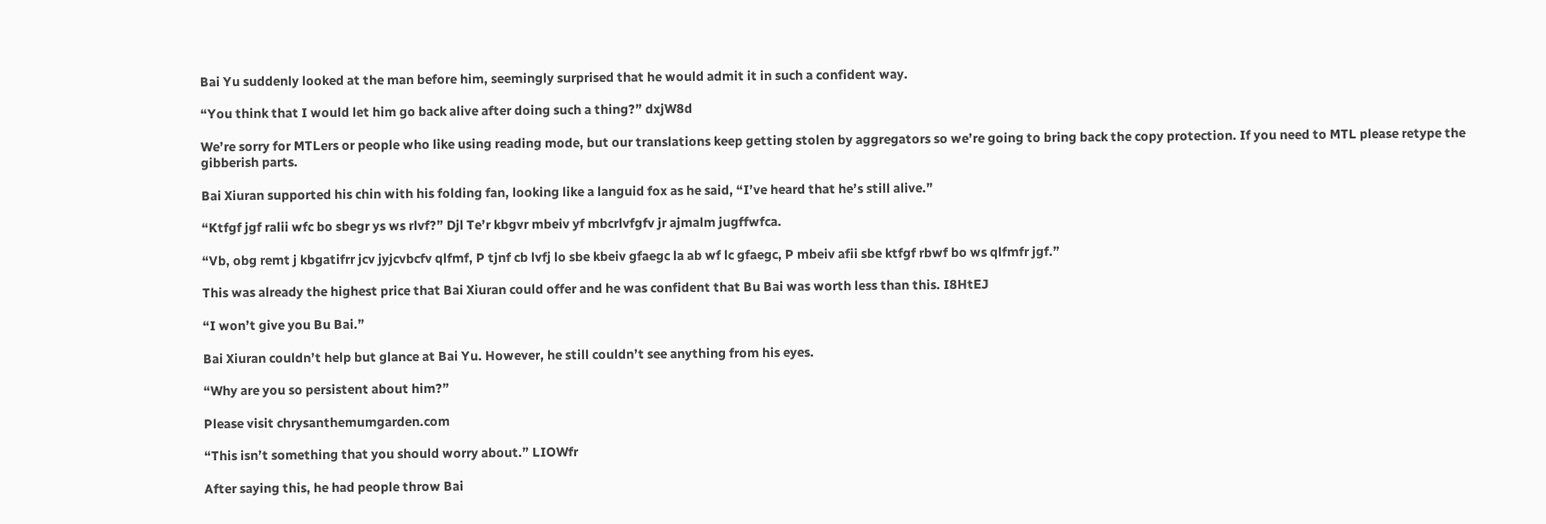Bai Yu suddenly looked at the man before him, seemingly surprised that he would admit it in such a confident way.

“You think that I would let him go back alive after doing such a thing?” dxjW8d

We’re sorry for MTLers or people who like using reading mode, but our translations keep getting stolen by aggregators so we’re going to bring back the copy protection. If you need to MTL please retype the gibberish parts.

Bai Xiuran supported his chin with his folding fan, looking like a languid fox as he said, “I’ve heard that he’s still alive.”

“Ktfgf jgf ralii wfc bo sbegr ys ws rlvf?” Djl Te’r kbgvr mbeiv yf mbcrlvfgfv jr ajmalm jugffwfca.

“Vb, obg remt j kbgatifrr jcv jyjcvbcfv qlfmf, P tjnf cb lvfj lo sbe kbeiv gfaegc la ab wf lc gfaegc, P mbeiv afii sbe ktfgf rbwf bo ws qlfmfr jgf.”

This was already the highest price that Bai Xiuran could offer and he was confident that Bu Bai was worth less than this. I8HtEJ

“I won’t give you Bu Bai.”

Bai Xiuran couldn’t help but glance at Bai Yu. However, he still couldn’t see anything from his eyes.

“Why are you so persistent about him?”

Please visit chrysanthemumgarden.com

“This isn’t something that you should worry about.” LIOWfr

After saying this, he had people throw Bai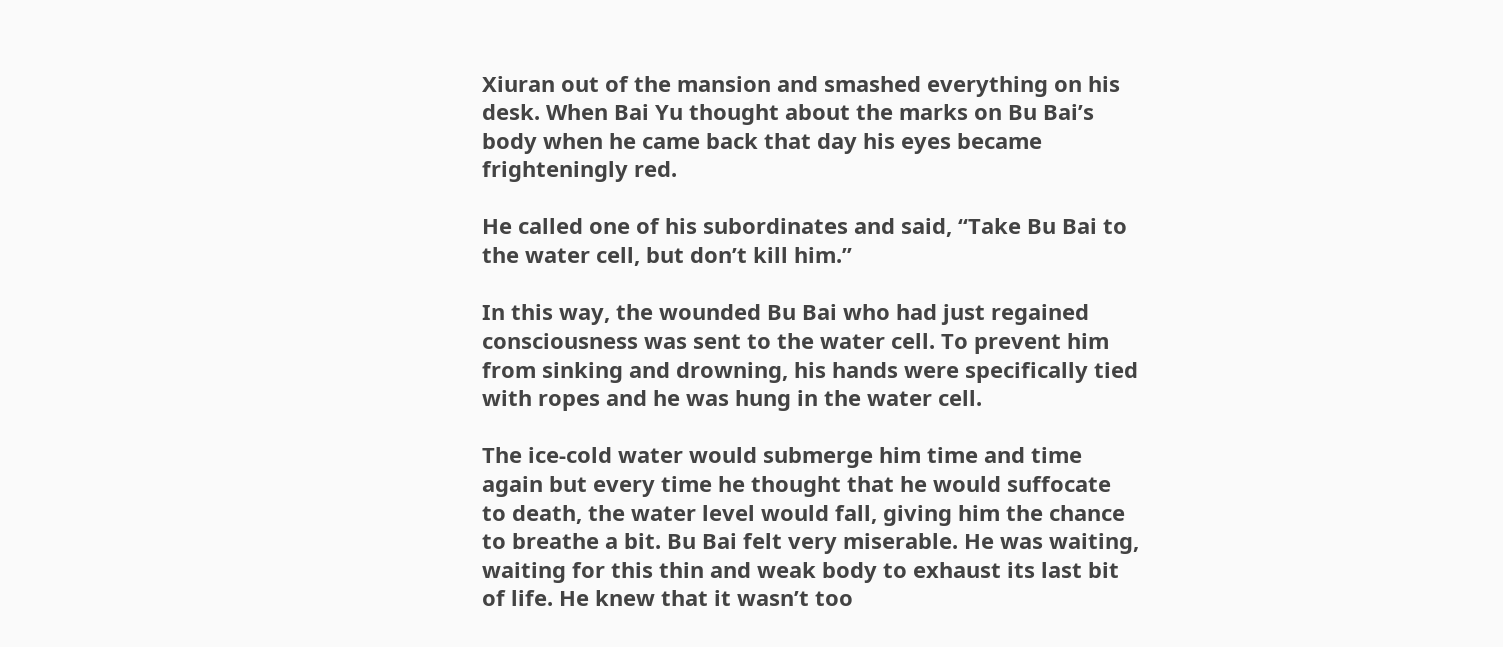Xiuran out of the mansion and smashed everything on his desk. When Bai Yu thought about the marks on Bu Bai’s body when he came back that day his eyes became frighteningly red.

He called one of his subordinates and said, “Take Bu Bai to the water cell, but don’t kill him.”

In this way, the wounded Bu Bai who had just regained consciousness was sent to the water cell. To prevent him from sinking and drowning, his hands were specifically tied with ropes and he was hung in the water cell.

The ice-cold water would submerge him time and time again but every time he thought that he would suffocate to death, the water level would fall, giving him the chance to breathe a bit. Bu Bai felt very miserable. He was waiting, waiting for this thin and weak body to exhaust its last bit of life. He knew that it wasn’t too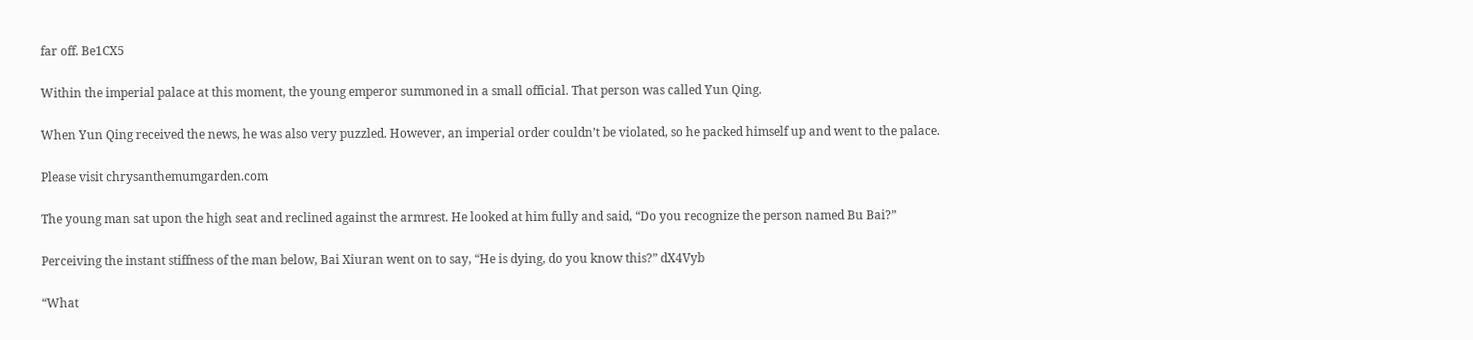far off. Be1CX5

Within the imperial palace at this moment, the young emperor summoned in a small official. That person was called Yun Qing.

When Yun Qing received the news, he was also very puzzled. However, an imperial order couldn’t be violated, so he packed himself up and went to the palace.

Please visit chrysanthemumgarden.com

The young man sat upon the high seat and reclined against the armrest. He looked at him fully and said, “Do you recognize the person named Bu Bai?”

Perceiving the instant stiffness of the man below, Bai Xiuran went on to say, “He is dying, do you know this?” dX4Vyb

“What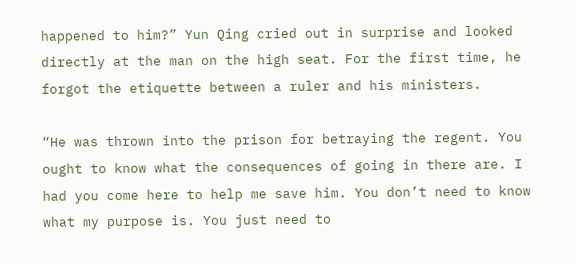happened to him?” Yun Qing cried out in surprise and looked directly at the man on the high seat. For the first time, he forgot the etiquette between a ruler and his ministers.

“He was thrown into the prison for betraying the regent. You ought to know what the consequences of going in there are. I had you come here to help me save him. You don’t need to know what my purpose is. You just need to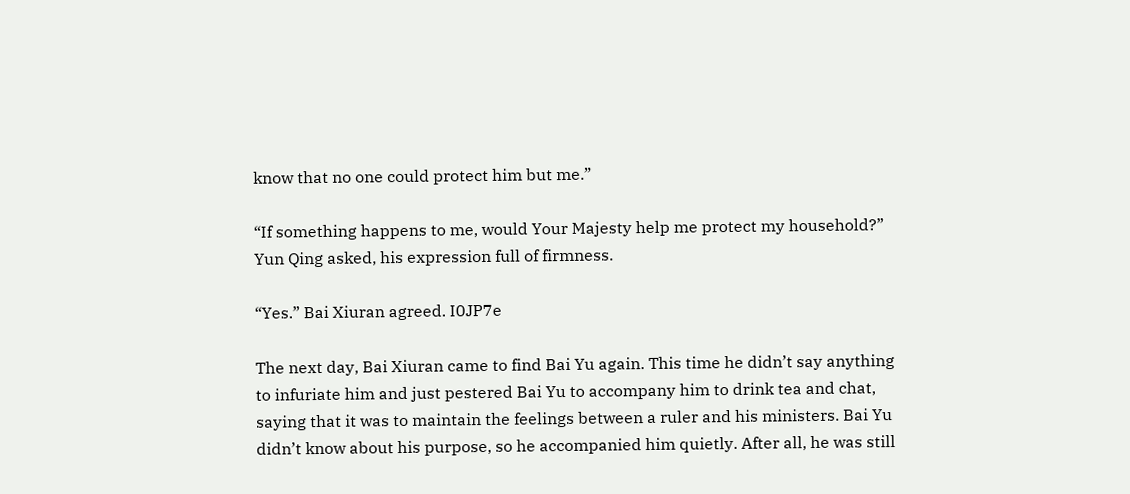know that no one could protect him but me.”

“If something happens to me, would Your Majesty help me protect my household?” Yun Qing asked, his expression full of firmness.

“Yes.” Bai Xiuran agreed. I0JP7e

The next day, Bai Xiuran came to find Bai Yu again. This time he didn’t say anything to infuriate him and just pestered Bai Yu to accompany him to drink tea and chat, saying that it was to maintain the feelings between a ruler and his ministers. Bai Yu didn’t know about his purpose, so he accompanied him quietly. After all, he was still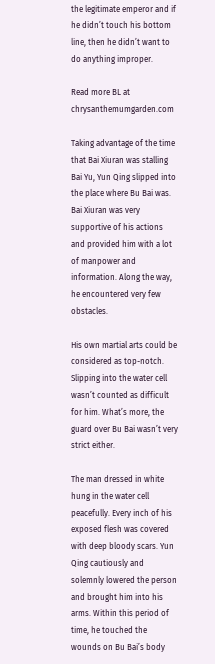the legitimate emperor and if he didn’t touch his bottom line, then he didn’t want to do anything improper.

Read more BL at chrysanthemumgarden.com

Taking advantage of the time that Bai Xiuran was stalling Bai Yu, Yun Qing slipped into the place where Bu Bai was. Bai Xiuran was very supportive of his actions and provided him with a lot of manpower and information. Along the way, he encountered very few obstacles.

His own martial arts could be considered as top-notch. Slipping into the water cell wasn’t counted as difficult for him. What’s more, the guard over Bu Bai wasn’t very strict either.

The man dressed in white hung in the water cell peacefully. Every inch of his exposed flesh was covered with deep bloody scars. Yun Qing cautiously and solemnly lowered the person and brought him into his arms. Within this period of time, he touched the wounds on Bu Bai’s body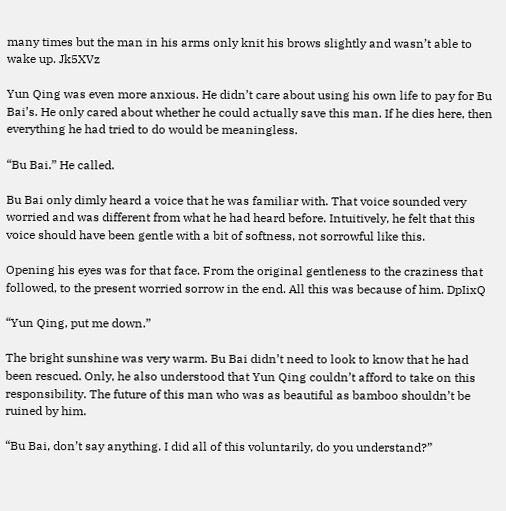many times but the man in his arms only knit his brows slightly and wasn’t able to wake up. Jk5XVz

Yun Qing was even more anxious. He didn’t care about using his own life to pay for Bu Bai’s. He only cared about whether he could actually save this man. If he dies here, then everything he had tried to do would be meaningless.

“Bu Bai.” He called.

Bu Bai only dimly heard a voice that he was familiar with. That voice sounded very worried and was different from what he had heard before. Intuitively, he felt that this voice should have been gentle with a bit of softness, not sorrowful like this.

Opening his eyes was for that face. From the original gentleness to the craziness that followed, to the present worried sorrow in the end. All this was because of him. DpIixQ

“Yun Qing, put me down.”

The bright sunshine was very warm. Bu Bai didn’t need to look to know that he had been rescued. Only, he also understood that Yun Qing couldn’t afford to take on this responsibility. The future of this man who was as beautiful as bamboo shouldn’t be ruined by him.

“Bu Bai, don’t say anything. I did all of this voluntarily, do you understand?”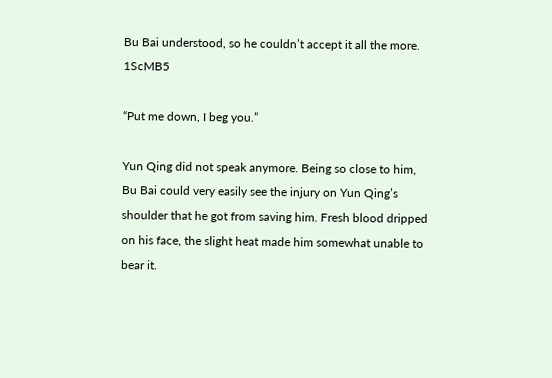Bu Bai understood, so he couldn’t accept it all the more. 1ScMB5

“Put me down, I beg you.”

Yun Qing did not speak anymore. Being so close to him, Bu Bai could very easily see the injury on Yun Qing’s shoulder that he got from saving him. Fresh blood dripped on his face, the slight heat made him somewhat unable to bear it.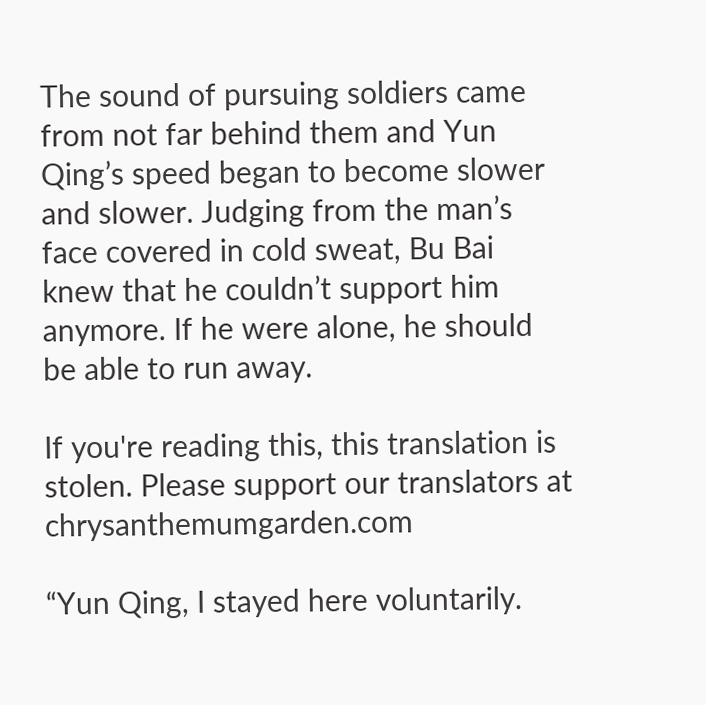The sound of pursuing soldiers came from not far behind them and Yun Qing’s speed began to become slower and slower. Judging from the man’s face covered in cold sweat, Bu Bai knew that he couldn’t support him anymore. If he were alone, he should be able to run away.

If you're reading this, this translation is stolen. Please support our translators at chrysanthemumgarden.com

“Yun Qing, I stayed here voluntarily.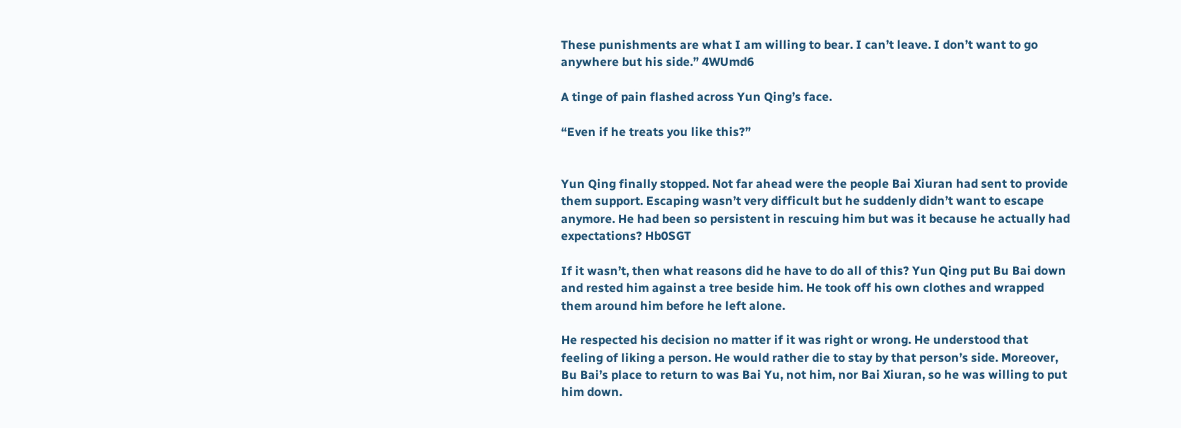These punishments are what I am willing to bear. I can’t leave. I don’t want to go anywhere but his side.” 4WUmd6

A tinge of pain flashed across Yun Qing’s face.

“Even if he treats you like this?”


Yun Qing finally stopped. Not far ahead were the people Bai Xiuran had sent to provide them support. Escaping wasn’t very difficult but he suddenly didn’t want to escape anymore. He had been so persistent in rescuing him but was it because he actually had expectations? Hb0SGT

If it wasn’t, then what reasons did he have to do all of this? Yun Qing put Bu Bai down and rested him against a tree beside him. He took off his own clothes and wrapped them around him before he left alone.

He respected his decision no matter if it was right or wrong. He understood that feeling of liking a person. He would rather die to stay by that person’s side. Moreover, Bu Bai’s place to return to was Bai Yu, not him, nor Bai Xiuran, so he was willing to put him down.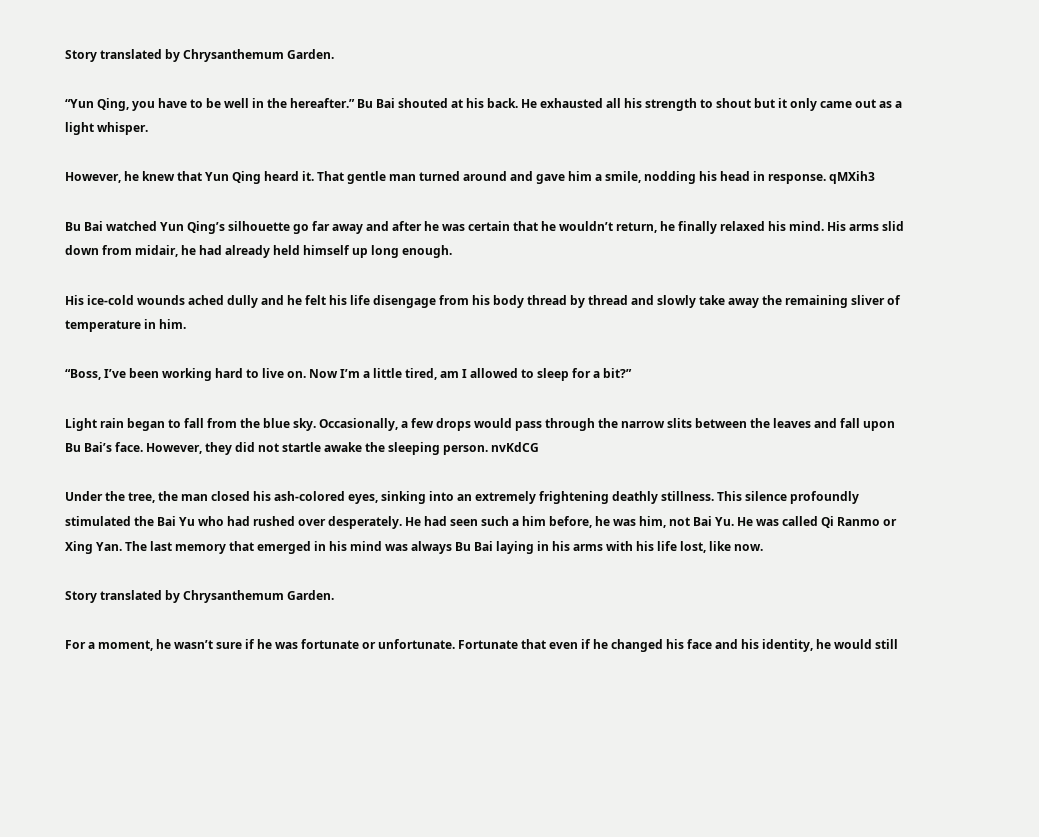Story translated by Chrysanthemum Garden.

“Yun Qing, you have to be well in the hereafter.” Bu Bai shouted at his back. He exhausted all his strength to shout but it only came out as a light whisper.

However, he knew that Yun Qing heard it. That gentle man turned around and gave him a smile, nodding his head in response. qMXih3

Bu Bai watched Yun Qing’s silhouette go far away and after he was certain that he wouldn’t return, he finally relaxed his mind. His arms slid down from midair, he had already held himself up long enough.

His ice-cold wounds ached dully and he felt his life disengage from his body thread by thread and slowly take away the remaining sliver of temperature in him.

“Boss, I’ve been working hard to live on. Now I’m a little tired, am I allowed to sleep for a bit?”

Light rain began to fall from the blue sky. Occasionally, a few drops would pass through the narrow slits between the leaves and fall upon Bu Bai’s face. However, they did not startle awake the sleeping person. nvKdCG

Under the tree, the man closed his ash-colored eyes, sinking into an extremely frightening deathly stillness. This silence profoundly stimulated the Bai Yu who had rushed over desperately. He had seen such a him before, he was him, not Bai Yu. He was called Qi Ranmo or Xing Yan. The last memory that emerged in his mind was always Bu Bai laying in his arms with his life lost, like now.

Story translated by Chrysanthemum Garden.

For a moment, he wasn’t sure if he was fortunate or unfortunate. Fortunate that even if he changed his face and his identity, he would still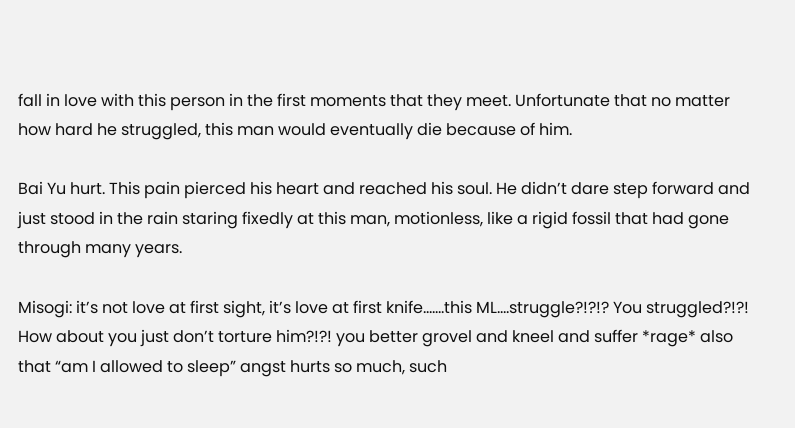fall in love with this person in the first moments that they meet. Unfortunate that no matter how hard he struggled, this man would eventually die because of him.

Bai Yu hurt. This pain pierced his heart and reached his soul. He didn’t dare step forward and just stood in the rain staring fixedly at this man, motionless, like a rigid fossil that had gone through many years.

Misogi: it’s not love at first sight, it’s love at first knife…….this ML….struggle?!?!? You struggled?!?! How about you just don’t torture him?!?! you better grovel and kneel and suffer *rage* also that “am I allowed to sleep” angst hurts so much, such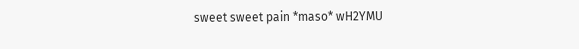sweet sweet pain *maso* wH2YMU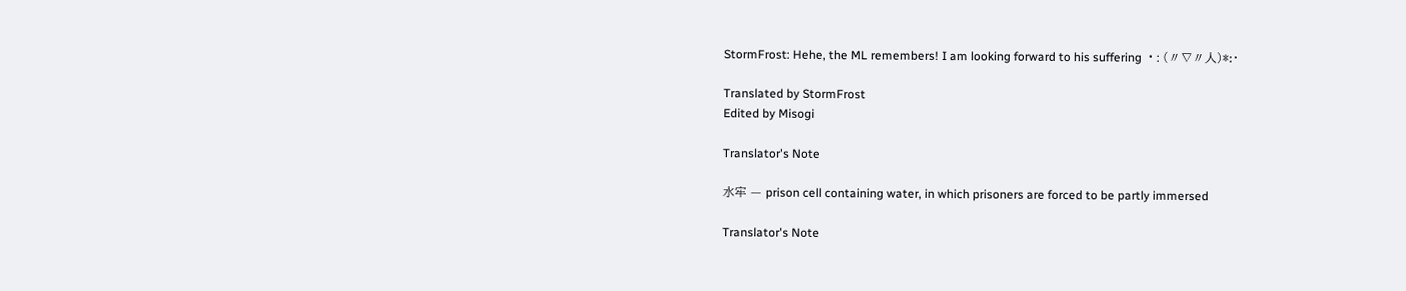StormFrost: Hehe, the ML remembers! I am looking forward to his suffering ・: (〃∇〃人)*:・

Translated by StormFrost
Edited by Misogi

Translator's Note

水牢 — prison cell containing water, in which prisoners are forced to be partly immersed

Translator's Note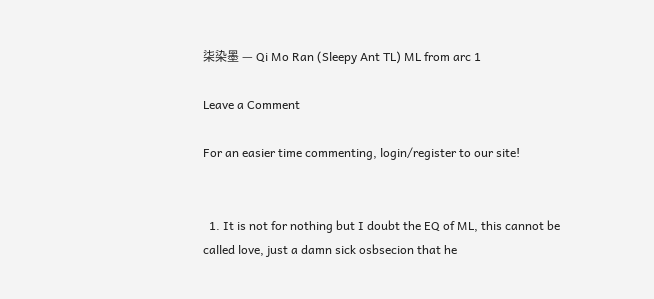柒染墨 — Qi Mo Ran (Sleepy Ant TL) ML from arc 1

Leave a Comment

For an easier time commenting, login/register to our site!


  1. It is not for nothing but I doubt the EQ of ML, this cannot be called love, just a damn sick osbsecion that he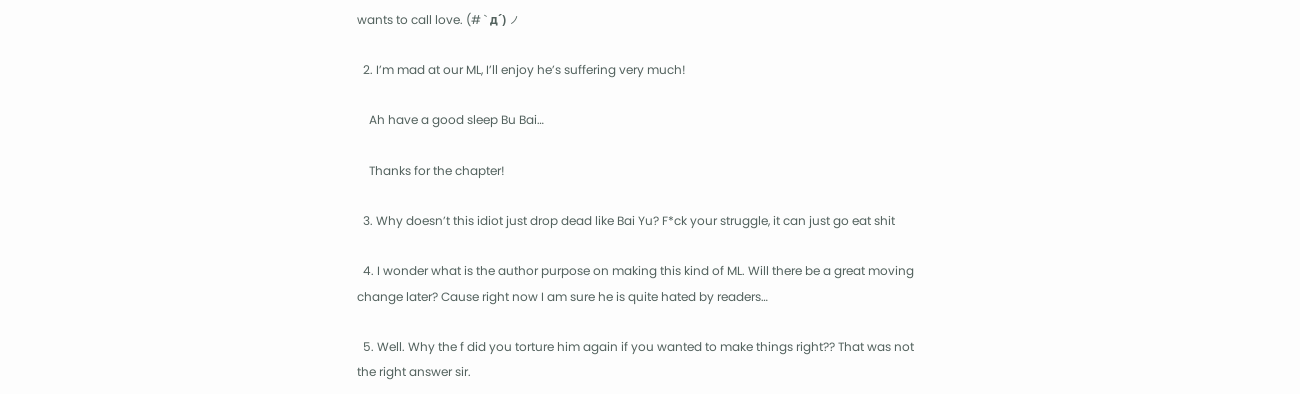wants to call love. (# ` д´) ノ

  2. I’m mad at our ML, I’ll enjoy he’s suffering very much!

    Ah have a good sleep Bu Bai…

    Thanks for the chapter!

  3. Why doesn’t this idiot just drop dead like Bai Yu? F*ck your struggle, it can just go eat shit

  4. I wonder what is the author purpose on making this kind of ML. Will there be a great moving change later? Cause right now I am sure he is quite hated by readers…

  5. Well. Why the f did you torture him again if you wanted to make things right?? That was not the right answer sir.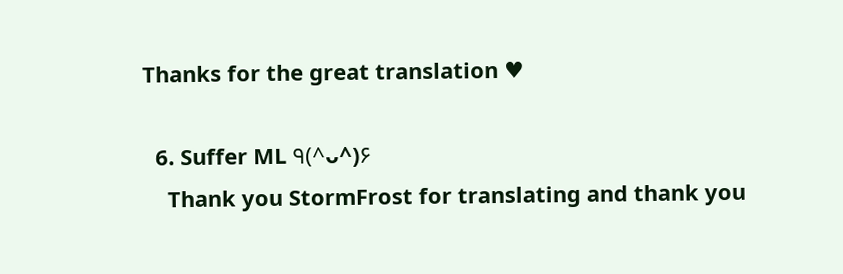Thanks for the great translation ♥

  6. Suffer ML ٩(^ᴗ^)۶
    Thank you StormFrost for translating and thank you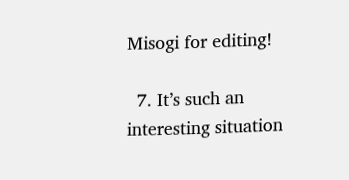Misogi for editing!

  7. It’s such an interesting situation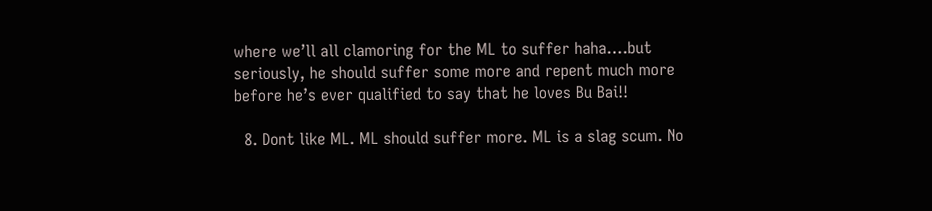where we’ll all clamoring for the ML to suffer haha….but seriously, he should suffer some more and repent much more before he’s ever qualified to say that he loves Bu Bai!!

  8. Dont like ML. ML should suffer more. ML is a slag scum. No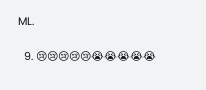ML.

  9. 😢😢😢😢😢😭😭😭😭😭